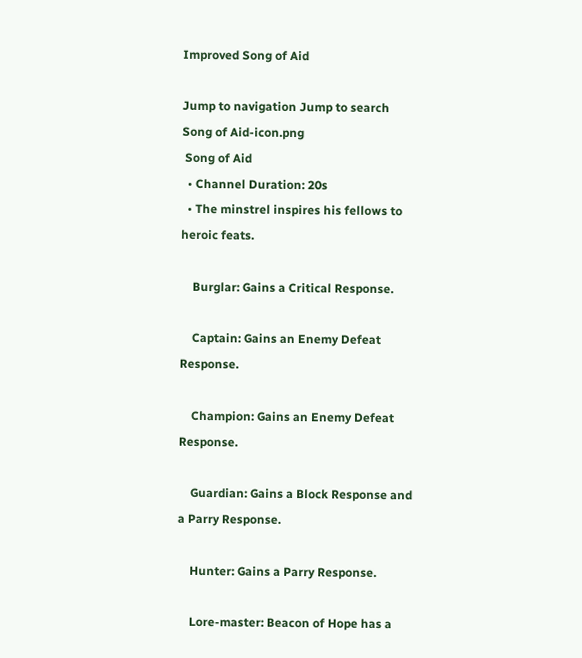Improved Song of Aid

Jump to navigation Jump to search
Song of Aid-icon.png
 Song of Aid
  • Channel Duration: 20s
  • The minstrel inspires his fellows to heroic feats.

    Burglar: Gains a Critical Response.

    Captain: Gains an Enemy Defeat Response.

    Champion: Gains an Enemy Defeat Response.

    Guardian: Gains a Block Response and a Parry Response.

    Hunter: Gains a Parry Response.

    Lore-master: Beacon of Hope has a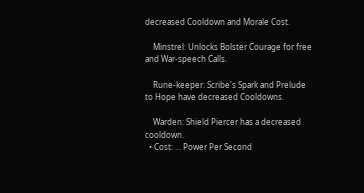decreased Cooldown and Morale Cost.

    Minstrel: Unlocks Bolster Courage for free and War-speech Calls.

    Rune-keeper: Scribe's Spark and Prelude to Hope have decreased Cooldowns.

    Warden: Shield Piercer has a decreased cooldown.
  • Cost: ... Power Per Second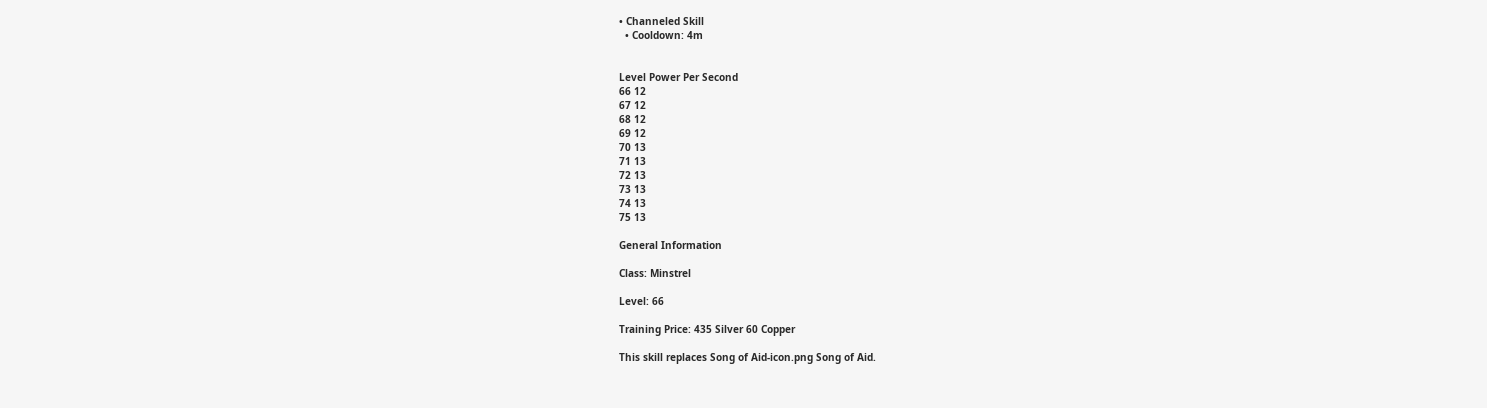• Channeled Skill
  • Cooldown: 4m


Level Power Per Second
66 12
67 12
68 12
69 12
70 13
71 13
72 13
73 13
74 13
75 13

General Information

Class: Minstrel

Level: 66

Training Price: 435 Silver 60 Copper

This skill replaces Song of Aid-icon.png Song of Aid.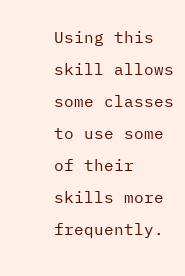Using this skill allows some classes to use some of their skills more frequently.